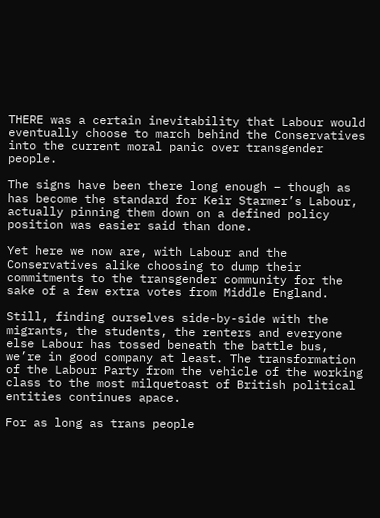THERE was a certain inevitability that Labour would eventually choose to march behind the Conservatives into the current moral panic over transgender people.

The signs have been there long enough – though as has become the standard for Keir Starmer’s Labour, actually pinning them down on a defined policy position was easier said than done.

Yet here we now are, with Labour and the Conservatives alike choosing to dump their commitments to the transgender community for the sake of a few extra votes from Middle England.

Still, finding ourselves side-by-side with the migrants, the students, the renters and everyone else Labour has tossed beneath the battle bus, we’re in good company at least. The transformation of the Labour Party from the vehicle of the working class to the most milquetoast of British political entities continues apace.

For as long as trans people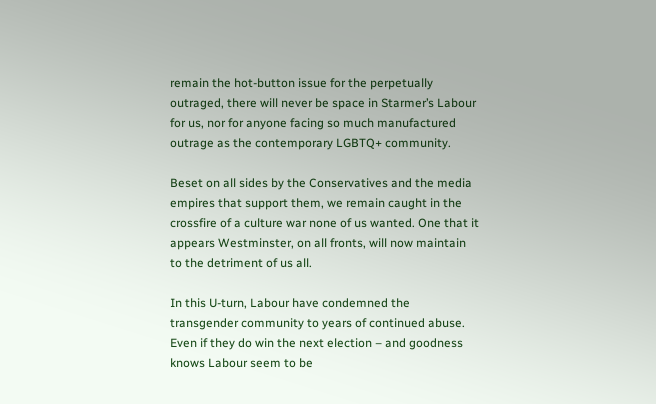remain the hot-button issue for the perpetually outraged, there will never be space in Starmer’s Labour for us, nor for anyone facing so much manufactured outrage as the contemporary LGBTQ+ community.

Beset on all sides by the Conservatives and the media empires that support them, we remain caught in the crossfire of a culture war none of us wanted. One that it appears Westminster, on all fronts, will now maintain to the detriment of us all.

In this U-turn, Labour have condemned the transgender community to years of continued abuse. Even if they do win the next election – and goodness knows Labour seem to be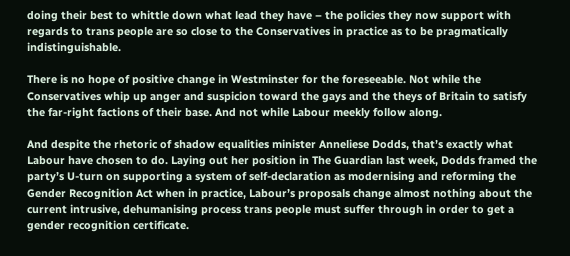doing their best to whittle down what lead they have – the policies they now support with regards to trans people are so close to the Conservatives in practice as to be pragmatically indistinguishable.

There is no hope of positive change in Westminster for the foreseeable. Not while the Conservatives whip up anger and suspicion toward the gays and the theys of Britain to satisfy the far-right factions of their base. And not while Labour meekly follow along.

And despite the rhetoric of shadow equalities minister Anneliese Dodds, that’s exactly what Labour have chosen to do. Laying out her position in The Guardian last week, Dodds framed the party’s U-turn on supporting a system of self-declaration as modernising and reforming the Gender Recognition Act when in practice, Labour’s proposals change almost nothing about the current intrusive, dehumanising process trans people must suffer through in order to get a gender recognition certificate.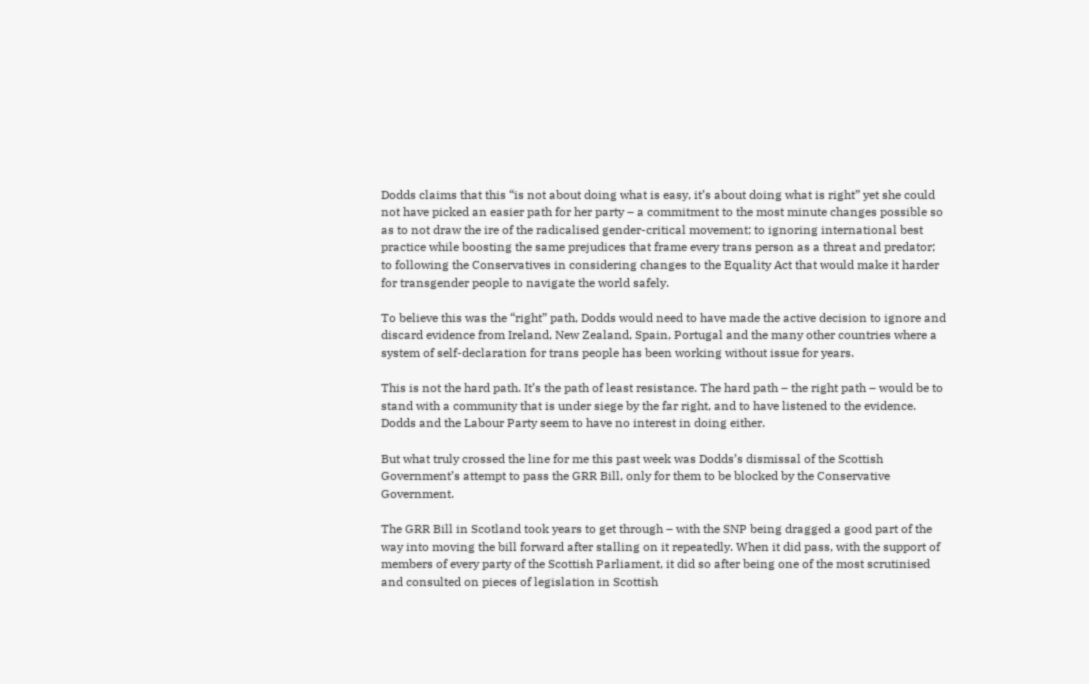Dodds claims that this “is not about doing what is easy, it’s about doing what is right” yet she could not have picked an easier path for her party – a commitment to the most minute changes possible so as to not draw the ire of the radicalised gender-critical movement; to ignoring international best practice while boosting the same prejudices that frame every trans person as a threat and predator; to following the Conservatives in considering changes to the Equality Act that would make it harder for transgender people to navigate the world safely.

To believe this was the “right” path, Dodds would need to have made the active decision to ignore and discard evidence from Ireland, New Zealand, Spain, Portugal and the many other countries where a system of self-declaration for trans people has been working without issue for years.

This is not the hard path. It’s the path of least resistance. The hard path – the right path – would be to stand with a community that is under siege by the far right, and to have listened to the evidence. Dodds and the Labour Party seem to have no interest in doing either.

But what truly crossed the line for me this past week was Dodds’s dismissal of the Scottish Government’s attempt to pass the GRR Bill, only for them to be blocked by the Conservative Government.

The GRR Bill in Scotland took years to get through – with the SNP being dragged a good part of the way into moving the bill forward after stalling on it repeatedly. When it did pass, with the support of members of every party of the Scottish Parliament, it did so after being one of the most scrutinised and consulted on pieces of legislation in Scottish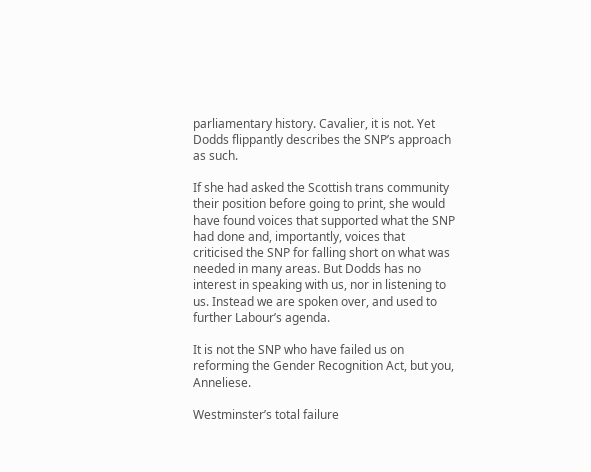parliamentary history. Cavalier, it is not. Yet Dodds flippantly describes the SNP’s approach as such.

If she had asked the Scottish trans community their position before going to print, she would have found voices that supported what the SNP had done and, importantly, voices that criticised the SNP for falling short on what was needed in many areas. But Dodds has no interest in speaking with us, nor in listening to us. Instead we are spoken over, and used to further Labour’s agenda.

It is not the SNP who have failed us on reforming the Gender Recognition Act, but you, Anneliese.

Westminster’s total failure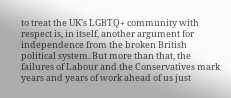to treat the UK’s LGBTQ+ community with respect is, in itself, another argument for independence from the broken British political system. But more than that, the failures of Labour and the Conservatives mark years and years of work ahead of us just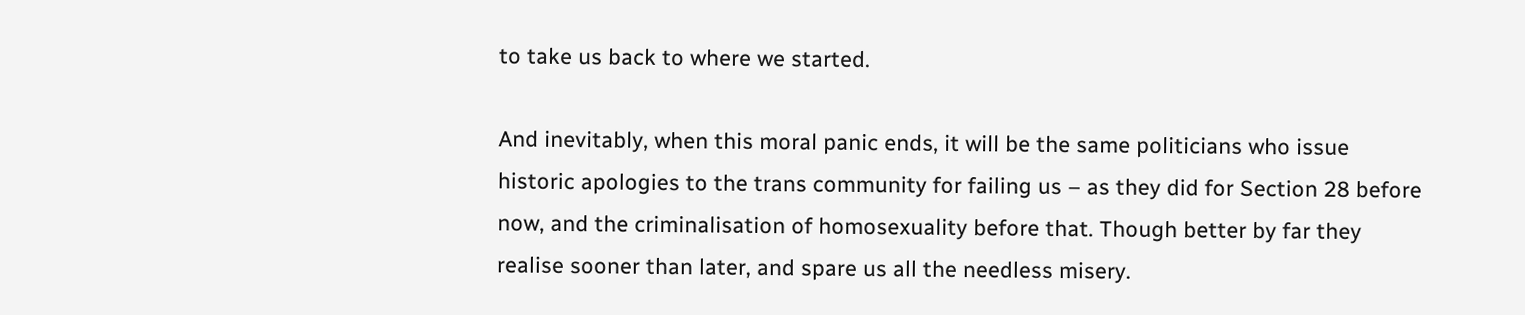to take us back to where we started.

And inevitably, when this moral panic ends, it will be the same politicians who issue historic apologies to the trans community for failing us – as they did for Section 28 before now, and the criminalisation of homosexuality before that. Though better by far they realise sooner than later, and spare us all the needless misery.